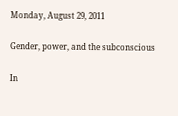Monday, August 29, 2011

Gender, power, and the subconscious

In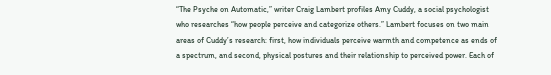“The Psyche on Automatic,” writer Craig Lambert profiles Amy Cuddy, a social psychologist who researches “how people perceive and categorize others.” Lambert focuses on two main areas of Cuddy’s research: first, how individuals perceive warmth and competence as ends of a spectrum, and second, physical postures and their relationship to perceived power. Each of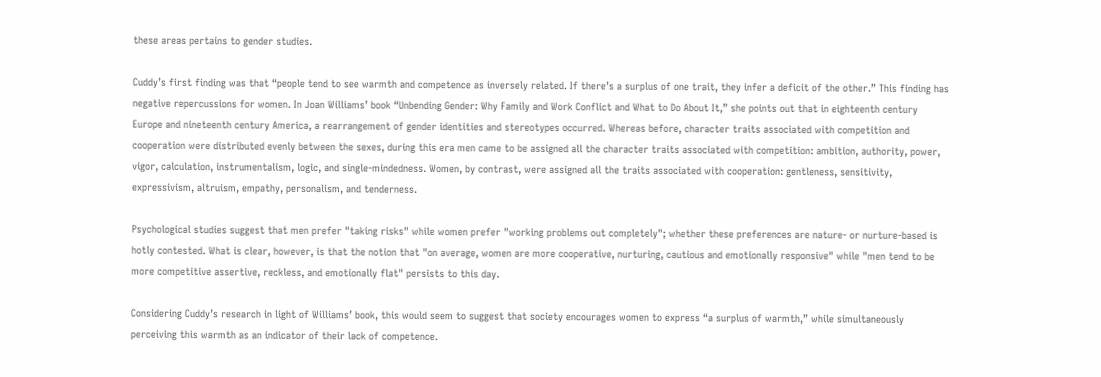these areas pertains to gender studies.

Cuddy’s first finding was that “people tend to see warmth and competence as inversely related. If there’s a surplus of one trait, they infer a deficit of the other.” This finding has negative repercussions for women. In Joan Williams’ book “Unbending Gender: Why Family and Work Conflict and What to Do About It,” she points out that in eighteenth century Europe and nineteenth century America, a rearrangement of gender identities and stereotypes occurred. Whereas before, character traits associated with competition and cooperation were distributed evenly between the sexes, during this era men came to be assigned all the character traits associated with competition: ambition, authority, power, vigor, calculation, instrumentalism, logic, and single-mindedness. Women, by contrast, were assigned all the traits associated with cooperation: gentleness, sensitivity, expressivism, altruism, empathy, personalism, and tenderness.

Psychological studies suggest that men prefer "taking risks" while women prefer "working problems out completely"; whether these preferences are nature- or nurture-based is hotly contested. What is clear, however, is that the notion that "on average, women are more cooperative, nurturing, cautious and emotionally responsive" while "men tend to be more competitive assertive, reckless, and emotionally flat" persists to this day.

Considering Cuddy’s research in light of Williams’ book, this would seem to suggest that society encourages women to express “a surplus of warmth,” while simultaneously perceiving this warmth as an indicator of their lack of competence.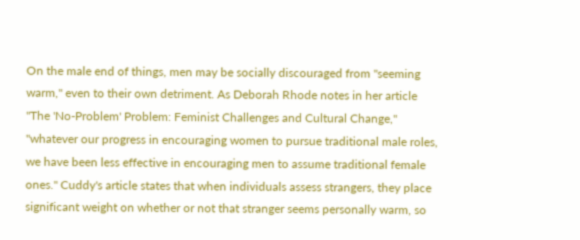On the male end of things, men may be socially discouraged from "seeming warm," even to their own detriment. As Deborah Rhode notes in her article "The 'No-Problem' Problem: Feminist Challenges and Cultural Change," "whatever our progress in encouraging women to pursue traditional male roles, we have been less effective in encouraging men to assume traditional female ones." Cuddy's article states that when individuals assess strangers, they place significant weight on whether or not that stranger seems personally warm, so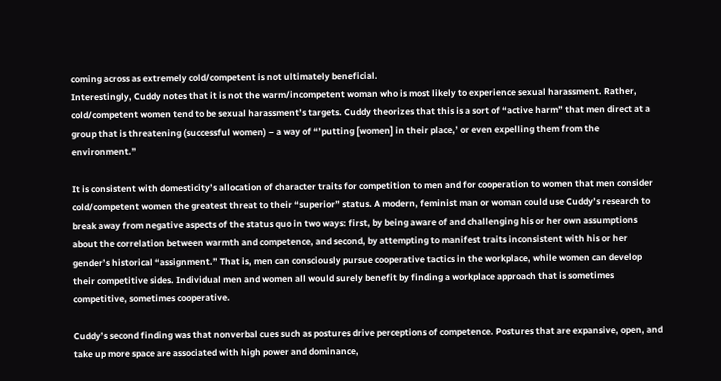coming across as extremely cold/competent is not ultimately beneficial.
Interestingly, Cuddy notes that it is not the warm/incompetent woman who is most likely to experience sexual harassment. Rather, cold/competent women tend to be sexual harassment’s targets. Cuddy theorizes that this is a sort of “active harm” that men direct at a group that is threatening (successful women) – a way of “’putting [women] in their place,’ or even expelling them from the environment.”

It is consistent with domesticity’s allocation of character traits for competition to men and for cooperation to women that men consider cold/competent women the greatest threat to their “superior” status. A modern, feminist man or woman could use Cuddy’s research to break away from negative aspects of the status quo in two ways: first, by being aware of and challenging his or her own assumptions about the correlation between warmth and competence, and second, by attempting to manifest traits inconsistent with his or her gender’s historical “assignment.” That is, men can consciously pursue cooperative tactics in the workplace, while women can develop their competitive sides. Individual men and women all would surely benefit by finding a workplace approach that is sometimes competitive, sometimes cooperative.

Cuddy’s second finding was that nonverbal cues such as postures drive perceptions of competence. Postures that are expansive, open, and take up more space are associated with high power and dominance,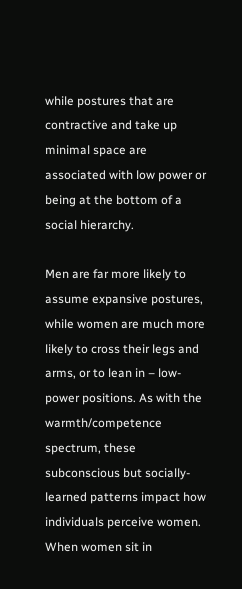while postures that are contractive and take up minimal space are associated with low power or being at the bottom of a social hierarchy.

Men are far more likely to assume expansive postures, while women are much more likely to cross their legs and arms, or to lean in – low-power positions. As with the warmth/competence spectrum, these subconscious but socially-learned patterns impact how individuals perceive women. When women sit in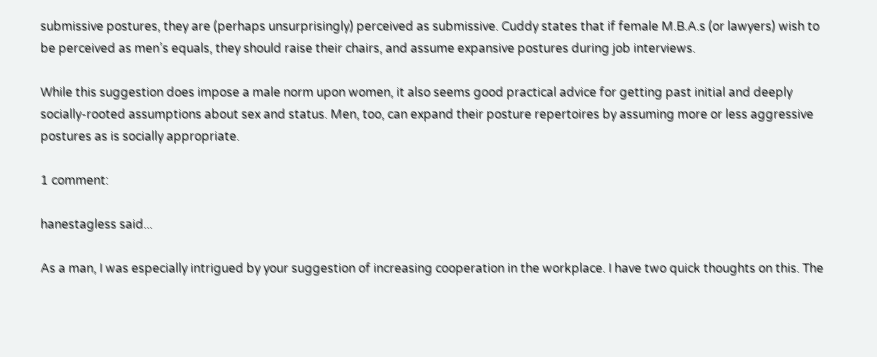submissive postures, they are (perhaps unsurprisingly) perceived as submissive. Cuddy states that if female M.B.A.s (or lawyers) wish to be perceived as men’s equals, they should raise their chairs, and assume expansive postures during job interviews.

While this suggestion does impose a male norm upon women, it also seems good practical advice for getting past initial and deeply socially-rooted assumptions about sex and status. Men, too, can expand their posture repertoires by assuming more or less aggressive postures as is socially appropriate.

1 comment:

hanestagless said...

As a man, I was especially intrigued by your suggestion of increasing cooperation in the workplace. I have two quick thoughts on this. The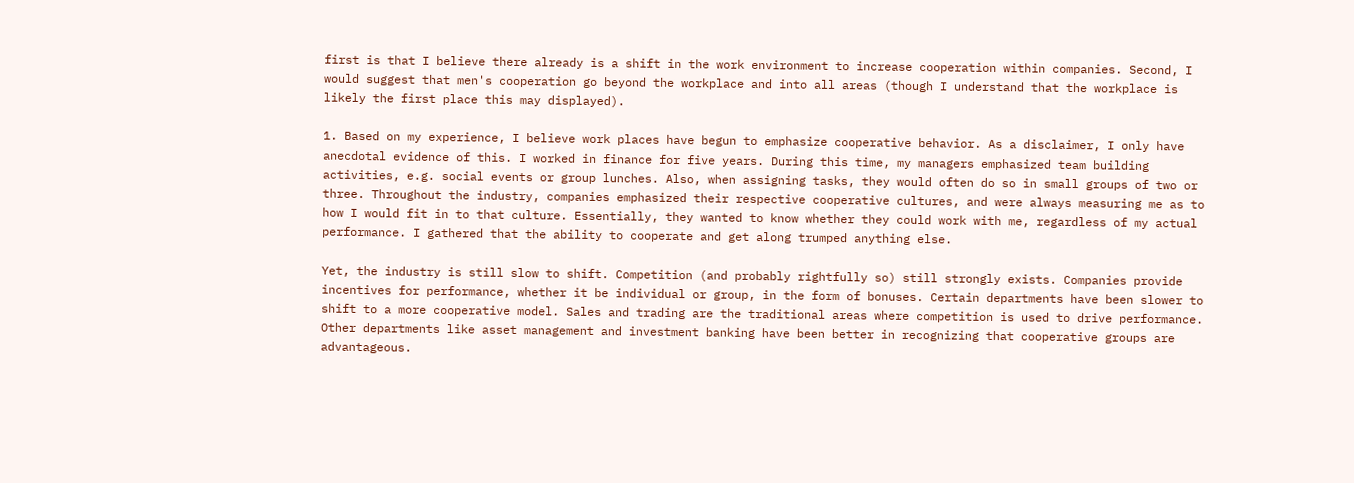first is that I believe there already is a shift in the work environment to increase cooperation within companies. Second, I would suggest that men's cooperation go beyond the workplace and into all areas (though I understand that the workplace is likely the first place this may displayed).

1. Based on my experience, I believe work places have begun to emphasize cooperative behavior. As a disclaimer, I only have anecdotal evidence of this. I worked in finance for five years. During this time, my managers emphasized team building activities, e.g. social events or group lunches. Also, when assigning tasks, they would often do so in small groups of two or three. Throughout the industry, companies emphasized their respective cooperative cultures, and were always measuring me as to how I would fit in to that culture. Essentially, they wanted to know whether they could work with me, regardless of my actual performance. I gathered that the ability to cooperate and get along trumped anything else.

Yet, the industry is still slow to shift. Competition (and probably rightfully so) still strongly exists. Companies provide incentives for performance, whether it be individual or group, in the form of bonuses. Certain departments have been slower to shift to a more cooperative model. Sales and trading are the traditional areas where competition is used to drive performance. Other departments like asset management and investment banking have been better in recognizing that cooperative groups are advantageous.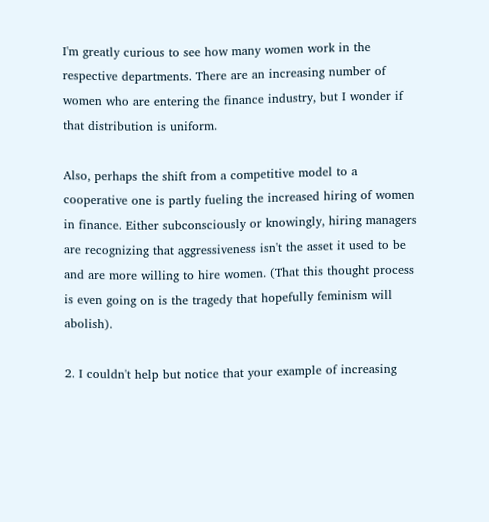I'm greatly curious to see how many women work in the respective departments. There are an increasing number of women who are entering the finance industry, but I wonder if that distribution is uniform.

Also, perhaps the shift from a competitive model to a cooperative one is partly fueling the increased hiring of women in finance. Either subconsciously or knowingly, hiring managers are recognizing that aggressiveness isn't the asset it used to be and are more willing to hire women. (That this thought process is even going on is the tragedy that hopefully feminism will abolish).

2. I couldn't help but notice that your example of increasing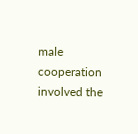male cooperation involved the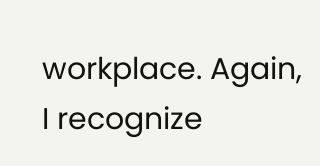workplace. Again, I recognize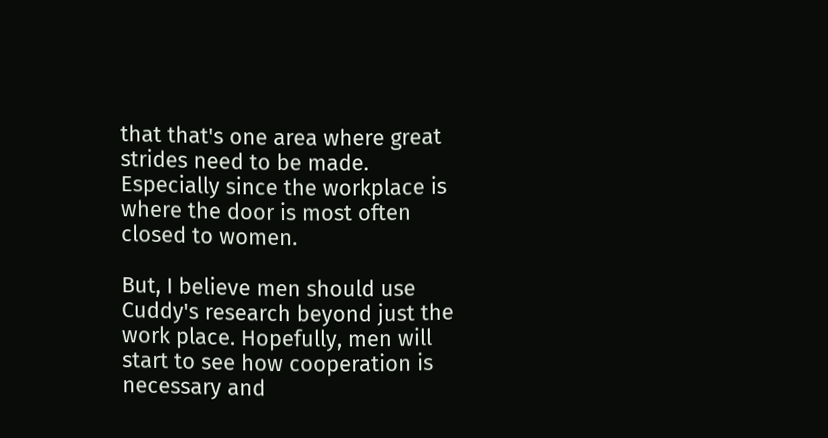that that's one area where great strides need to be made. Especially since the workplace is where the door is most often closed to women.

But, I believe men should use Cuddy's research beyond just the work place. Hopefully, men will start to see how cooperation is necessary and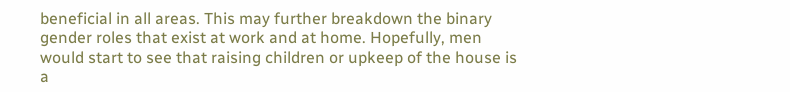beneficial in all areas. This may further breakdown the binary gender roles that exist at work and at home. Hopefully, men would start to see that raising children or upkeep of the house is a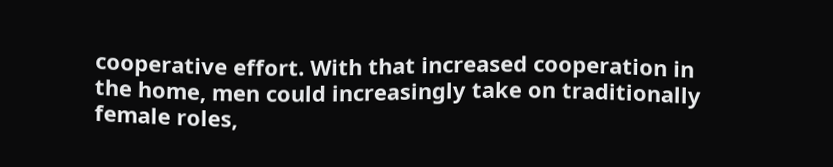cooperative effort. With that increased cooperation in the home, men could increasingly take on traditionally female roles,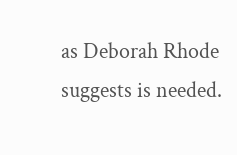as Deborah Rhode suggests is needed.